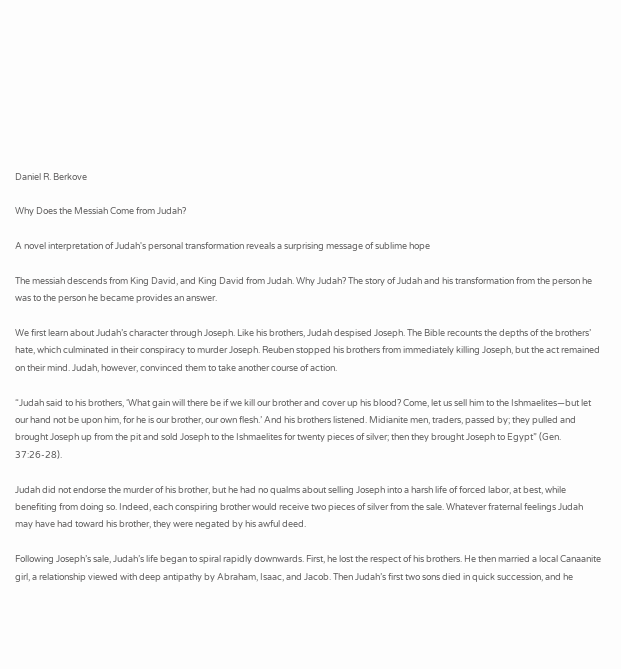Daniel R. Berkove

Why Does the Messiah Come from Judah?

A novel interpretation of Judah's personal transformation reveals a surprising message of sublime hope

The messiah descends from King David, and King David from Judah. Why Judah? The story of Judah and his transformation from the person he was to the person he became provides an answer.

We first learn about Judah’s character through Joseph. Like his brothers, Judah despised Joseph. The Bible recounts the depths of the brothers’ hate, which culminated in their conspiracy to murder Joseph. Reuben stopped his brothers from immediately killing Joseph, but the act remained on their mind. Judah, however, convinced them to take another course of action.

“Judah said to his brothers, ‘What gain will there be if we kill our brother and cover up his blood? Come, let us sell him to the Ishmaelites—but let our hand not be upon him, for he is our brother, our own flesh.’ And his brothers listened. Midianite men, traders, passed by; they pulled and brought Joseph up from the pit and sold Joseph to the Ishmaelites for twenty pieces of silver; then they brought Joseph to Egypt” (Gen. 37:26-28).

Judah did not endorse the murder of his brother, but he had no qualms about selling Joseph into a harsh life of forced labor, at best, while benefiting from doing so. Indeed, each conspiring brother would receive two pieces of silver from the sale. Whatever fraternal feelings Judah may have had toward his brother, they were negated by his awful deed.

Following Joseph’s sale, Judah’s life began to spiral rapidly downwards. First, he lost the respect of his brothers. He then married a local Canaanite girl, a relationship viewed with deep antipathy by Abraham, Isaac, and Jacob. Then Judah’s first two sons died in quick succession, and he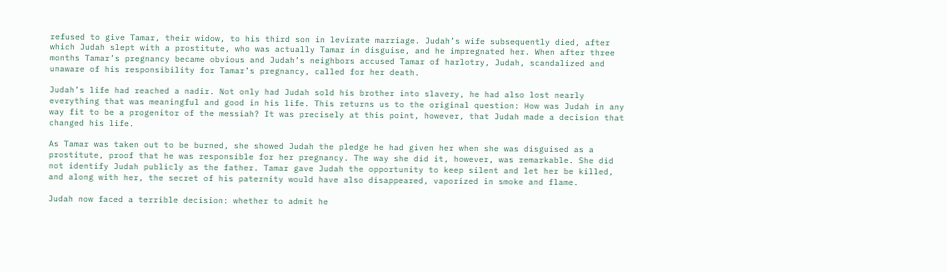refused to give Tamar, their widow, to his third son in levirate marriage. Judah’s wife subsequently died, after which Judah slept with a prostitute, who was actually Tamar in disguise, and he impregnated her. When after three months Tamar’s pregnancy became obvious and Judah’s neighbors accused Tamar of harlotry, Judah, scandalized and unaware of his responsibility for Tamar’s pregnancy, called for her death.

Judah’s life had reached a nadir. Not only had Judah sold his brother into slavery, he had also lost nearly everything that was meaningful and good in his life. This returns us to the original question: How was Judah in any way fit to be a progenitor of the messiah? It was precisely at this point, however, that Judah made a decision that changed his life.

As Tamar was taken out to be burned, she showed Judah the pledge he had given her when she was disguised as a prostitute, proof that he was responsible for her pregnancy. The way she did it, however, was remarkable. She did not identify Judah publicly as the father. Tamar gave Judah the opportunity to keep silent and let her be killed, and along with her, the secret of his paternity would have also disappeared, vaporized in smoke and flame.

Judah now faced a terrible decision: whether to admit he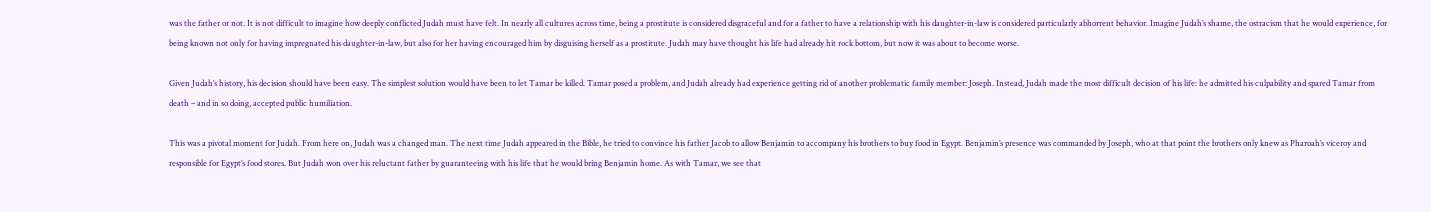was the father or not. It is not difficult to imagine how deeply conflicted Judah must have felt. In nearly all cultures across time, being a prostitute is considered disgraceful and for a father to have a relationship with his daughter-in-law is considered particularly abhorrent behavior. Imagine Judah’s shame, the ostracism that he would experience, for being known not only for having impregnated his daughter-in-law, but also for her having encouraged him by disguising herself as a prostitute. Judah may have thought his life had already hit rock bottom, but now it was about to become worse.

Given Judah’s history, his decision should have been easy. The simplest solution would have been to let Tamar be killed. Tamar posed a problem, and Judah already had experience getting rid of another problematic family member: Joseph. Instead, Judah made the most difficult decision of his life: he admitted his culpability and spared Tamar from death – and in so doing, accepted public humiliation.

This was a pivotal moment for Judah. From here on, Judah was a changed man. The next time Judah appeared in the Bible, he tried to convince his father Jacob to allow Benjamin to accompany his brothers to buy food in Egypt. Benjamin’s presence was commanded by Joseph, who at that point the brothers only knew as Pharoah’s viceroy and responsible for Egypt’s food stores. But Judah won over his reluctant father by guaranteeing with his life that he would bring Benjamin home. As with Tamar, we see that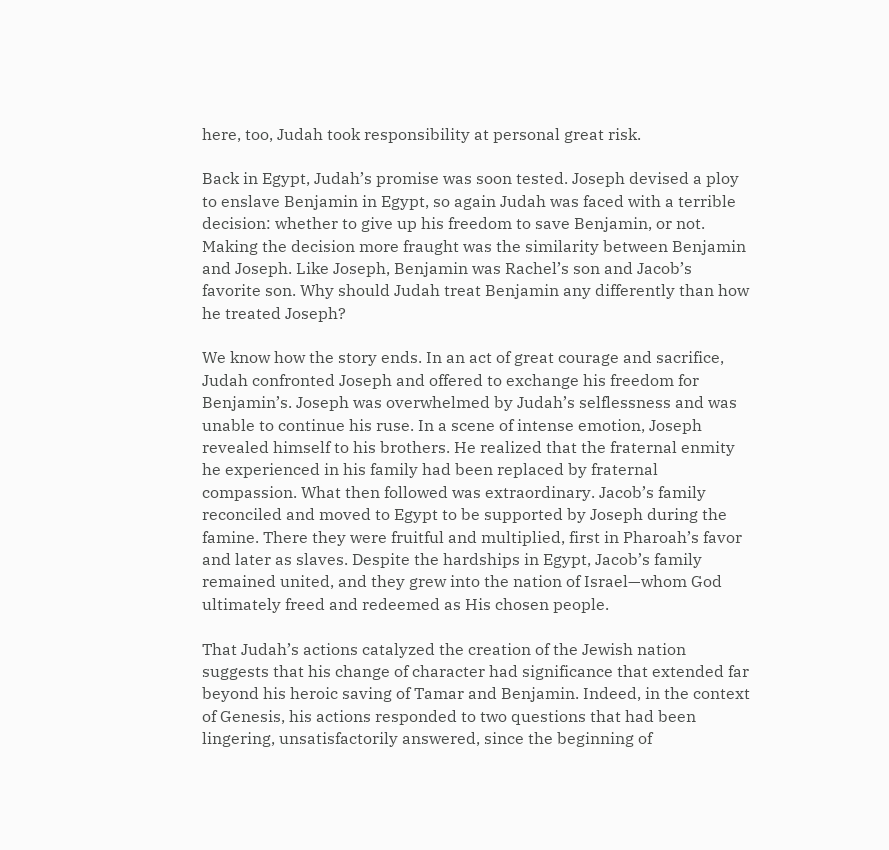here, too, Judah took responsibility at personal great risk.

Back in Egypt, Judah’s promise was soon tested. Joseph devised a ploy to enslave Benjamin in Egypt, so again Judah was faced with a terrible decision: whether to give up his freedom to save Benjamin, or not. Making the decision more fraught was the similarity between Benjamin and Joseph. Like Joseph, Benjamin was Rachel’s son and Jacob’s favorite son. Why should Judah treat Benjamin any differently than how he treated Joseph?

We know how the story ends. In an act of great courage and sacrifice, Judah confronted Joseph and offered to exchange his freedom for Benjamin’s. Joseph was overwhelmed by Judah’s selflessness and was unable to continue his ruse. In a scene of intense emotion, Joseph revealed himself to his brothers. He realized that the fraternal enmity he experienced in his family had been replaced by fraternal compassion. What then followed was extraordinary. Jacob’s family reconciled and moved to Egypt to be supported by Joseph during the famine. There they were fruitful and multiplied, first in Pharoah’s favor and later as slaves. Despite the hardships in Egypt, Jacob’s family remained united, and they grew into the nation of Israel—whom God ultimately freed and redeemed as His chosen people.

That Judah’s actions catalyzed the creation of the Jewish nation suggests that his change of character had significance that extended far beyond his heroic saving of Tamar and Benjamin. Indeed, in the context of Genesis, his actions responded to two questions that had been lingering, unsatisfactorily answered, since the beginning of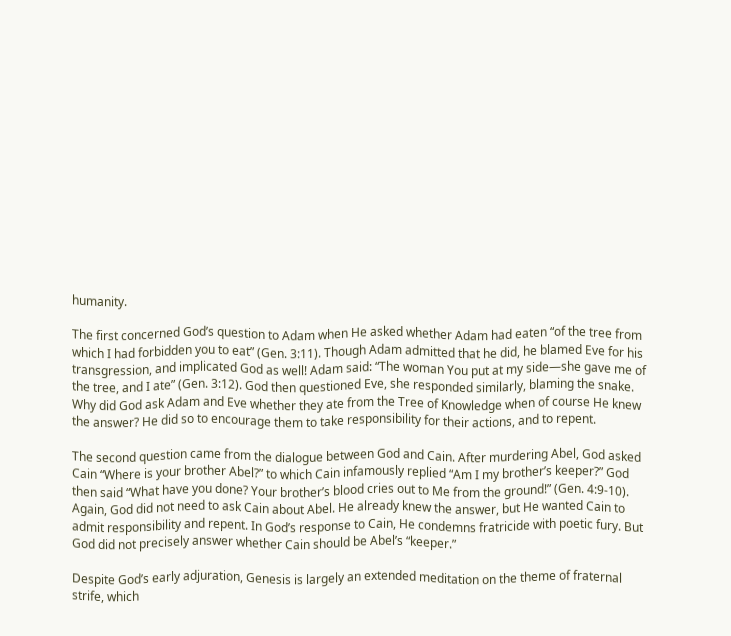humanity.

The first concerned God’s question to Adam when He asked whether Adam had eaten “of the tree from which I had forbidden you to eat” (Gen. 3:11). Though Adam admitted that he did, he blamed Eve for his transgression, and implicated God as well! Adam said: “The woman You put at my side—she gave me of the tree, and I ate” (Gen. 3:12). God then questioned Eve, she responded similarly, blaming the snake. Why did God ask Adam and Eve whether they ate from the Tree of Knowledge when of course He knew the answer? He did so to encourage them to take responsibility for their actions, and to repent.

The second question came from the dialogue between God and Cain. After murdering Abel, God asked Cain “Where is your brother Abel?” to which Cain infamously replied “Am I my brother’s keeper?” God then said “What have you done? Your brother’s blood cries out to Me from the ground!” (Gen. 4:9-10). Again, God did not need to ask Cain about Abel. He already knew the answer, but He wanted Cain to admit responsibility and repent. In God’s response to Cain, He condemns fratricide with poetic fury. But God did not precisely answer whether Cain should be Abel’s “keeper.”

Despite God’s early adjuration, Genesis is largely an extended meditation on the theme of fraternal strife, which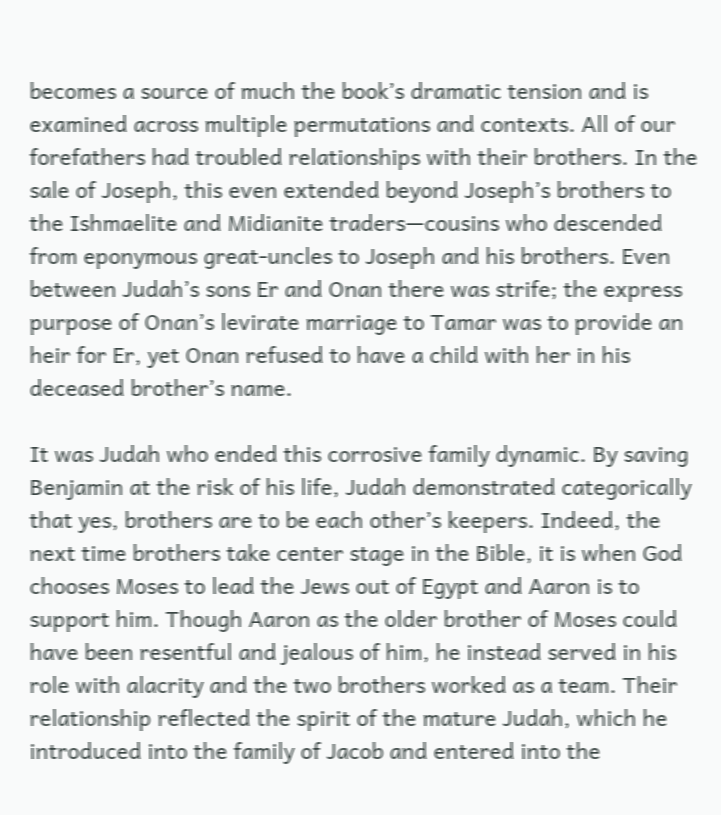becomes a source of much the book’s dramatic tension and is examined across multiple permutations and contexts. All of our forefathers had troubled relationships with their brothers. In the sale of Joseph, this even extended beyond Joseph’s brothers to the Ishmaelite and Midianite traders—cousins who descended from eponymous great-uncles to Joseph and his brothers. Even between Judah’s sons Er and Onan there was strife; the express purpose of Onan’s levirate marriage to Tamar was to provide an heir for Er, yet Onan refused to have a child with her in his deceased brother’s name.

It was Judah who ended this corrosive family dynamic. By saving Benjamin at the risk of his life, Judah demonstrated categorically that yes, brothers are to be each other’s keepers. Indeed, the next time brothers take center stage in the Bible, it is when God chooses Moses to lead the Jews out of Egypt and Aaron is to support him. Though Aaron as the older brother of Moses could have been resentful and jealous of him, he instead served in his role with alacrity and the two brothers worked as a team. Their relationship reflected the spirit of the mature Judah, which he introduced into the family of Jacob and entered into the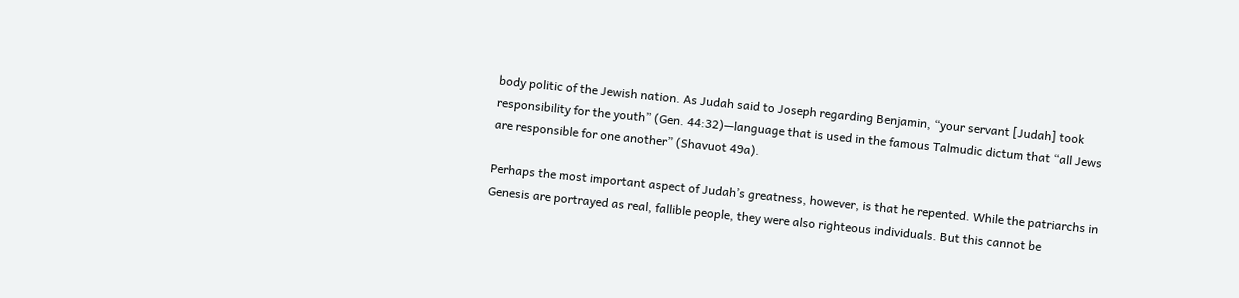body politic of the Jewish nation. As Judah said to Joseph regarding Benjamin, “your servant [Judah] took responsibility for the youth” (Gen. 44:32)—language that is used in the famous Talmudic dictum that “all Jews are responsible for one another” (Shavuot 49a).

Perhaps the most important aspect of Judah’s greatness, however, is that he repented. While the patriarchs in Genesis are portrayed as real, fallible people, they were also righteous individuals. But this cannot be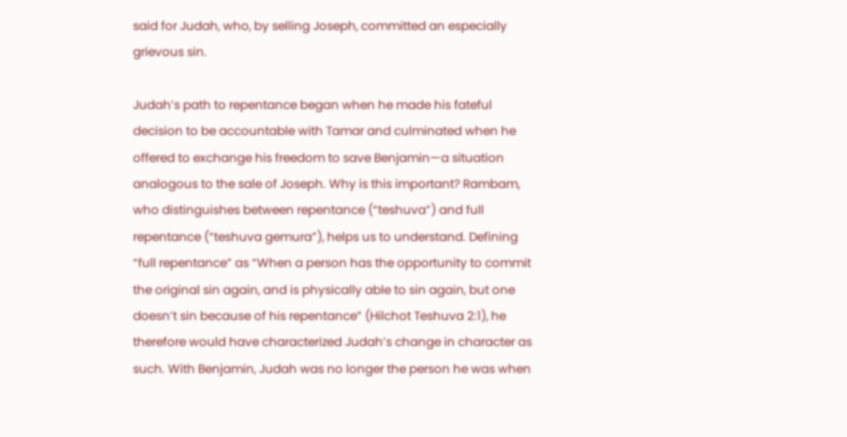said for Judah, who, by selling Joseph, committed an especially grievous sin.

Judah’s path to repentance began when he made his fateful decision to be accountable with Tamar and culminated when he offered to exchange his freedom to save Benjamin—a situation analogous to the sale of Joseph. Why is this important? Rambam, who distinguishes between repentance (“teshuva”) and full repentance (“teshuva gemura”), helps us to understand. Defining “full repentance” as “When a person has the opportunity to commit the original sin again, and is physically able to sin again, but one doesn’t sin because of his repentance” (Hilchot Teshuva 2:1), he therefore would have characterized Judah’s change in character as such. With Benjamin, Judah was no longer the person he was when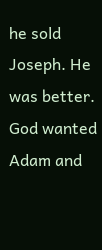he sold Joseph. He was better. God wanted Adam and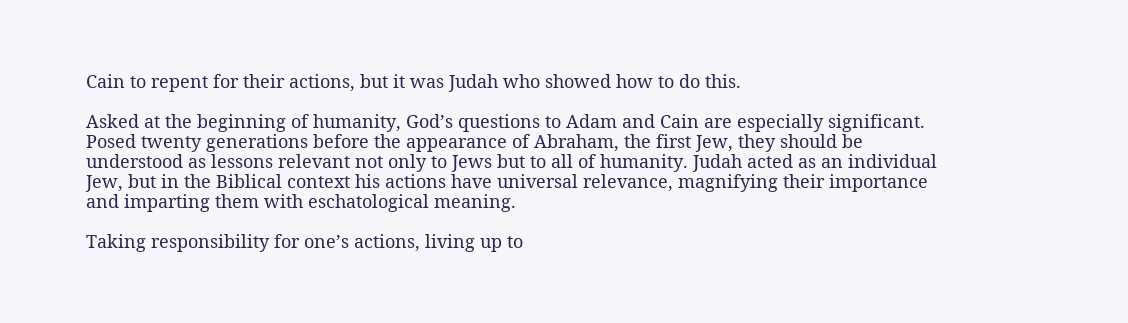Cain to repent for their actions, but it was Judah who showed how to do this.

Asked at the beginning of humanity, God’s questions to Adam and Cain are especially significant. Posed twenty generations before the appearance of Abraham, the first Jew, they should be understood as lessons relevant not only to Jews but to all of humanity. Judah acted as an individual Jew, but in the Biblical context his actions have universal relevance, magnifying their importance and imparting them with eschatological meaning.

Taking responsibility for one’s actions, living up to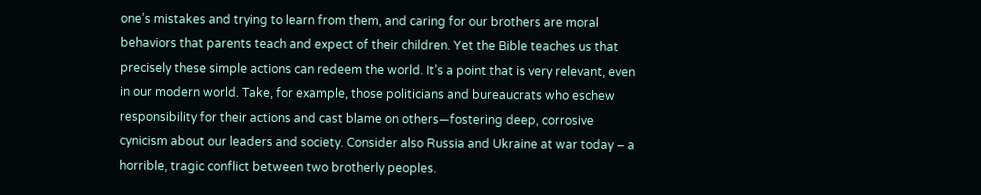one’s mistakes and trying to learn from them, and caring for our brothers are moral behaviors that parents teach and expect of their children. Yet the Bible teaches us that precisely these simple actions can redeem the world. It’s a point that is very relevant, even in our modern world. Take, for example, those politicians and bureaucrats who eschew responsibility for their actions and cast blame on others—fostering deep, corrosive cynicism about our leaders and society. Consider also Russia and Ukraine at war today – a horrible, tragic conflict between two brotherly peoples.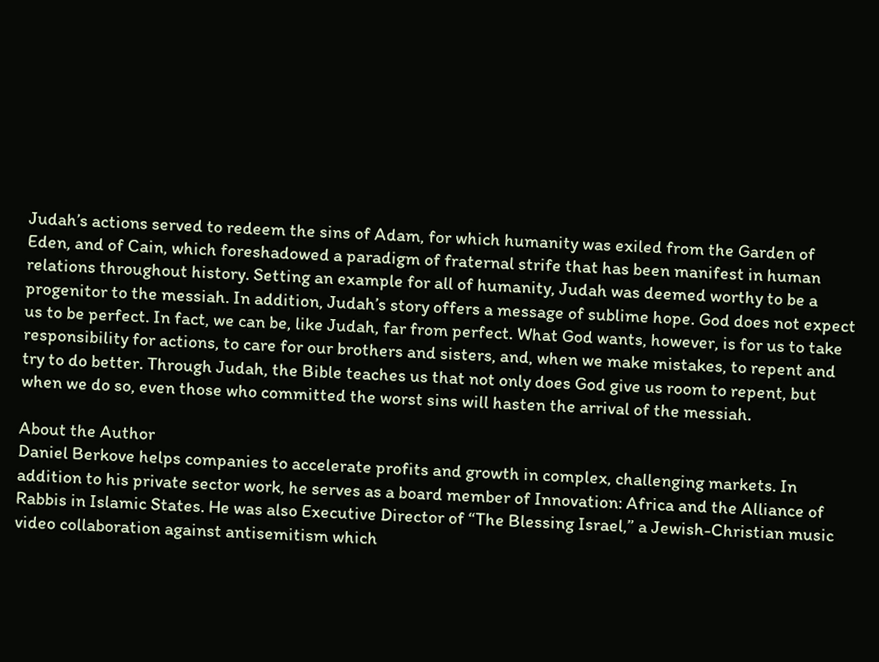Judah’s actions served to redeem the sins of Adam, for which humanity was exiled from the Garden of Eden, and of Cain, which foreshadowed a paradigm of fraternal strife that has been manifest in human relations throughout history. Setting an example for all of humanity, Judah was deemed worthy to be a progenitor to the messiah. In addition, Judah’s story offers a message of sublime hope. God does not expect us to be perfect. In fact, we can be, like Judah, far from perfect. What God wants, however, is for us to take responsibility for actions, to care for our brothers and sisters, and, when we make mistakes, to repent and try to do better. Through Judah, the Bible teaches us that not only does God give us room to repent, but when we do so, even those who committed the worst sins will hasten the arrival of the messiah.

About the Author
Daniel Berkove helps companies to accelerate profits and growth in complex, challenging markets. In addition to his private sector work, he serves as a board member of Innovation: Africa and the Alliance of Rabbis in Islamic States. He was also Executive Director of “The Blessing Israel,” a Jewish-Christian music video collaboration against antisemitism which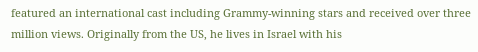featured an international cast including Grammy-winning stars and received over three million views. Originally from the US, he lives in Israel with his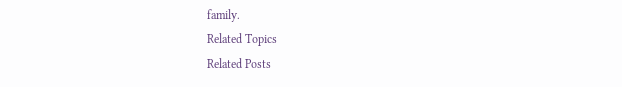family.
Related Topics
Related Posts